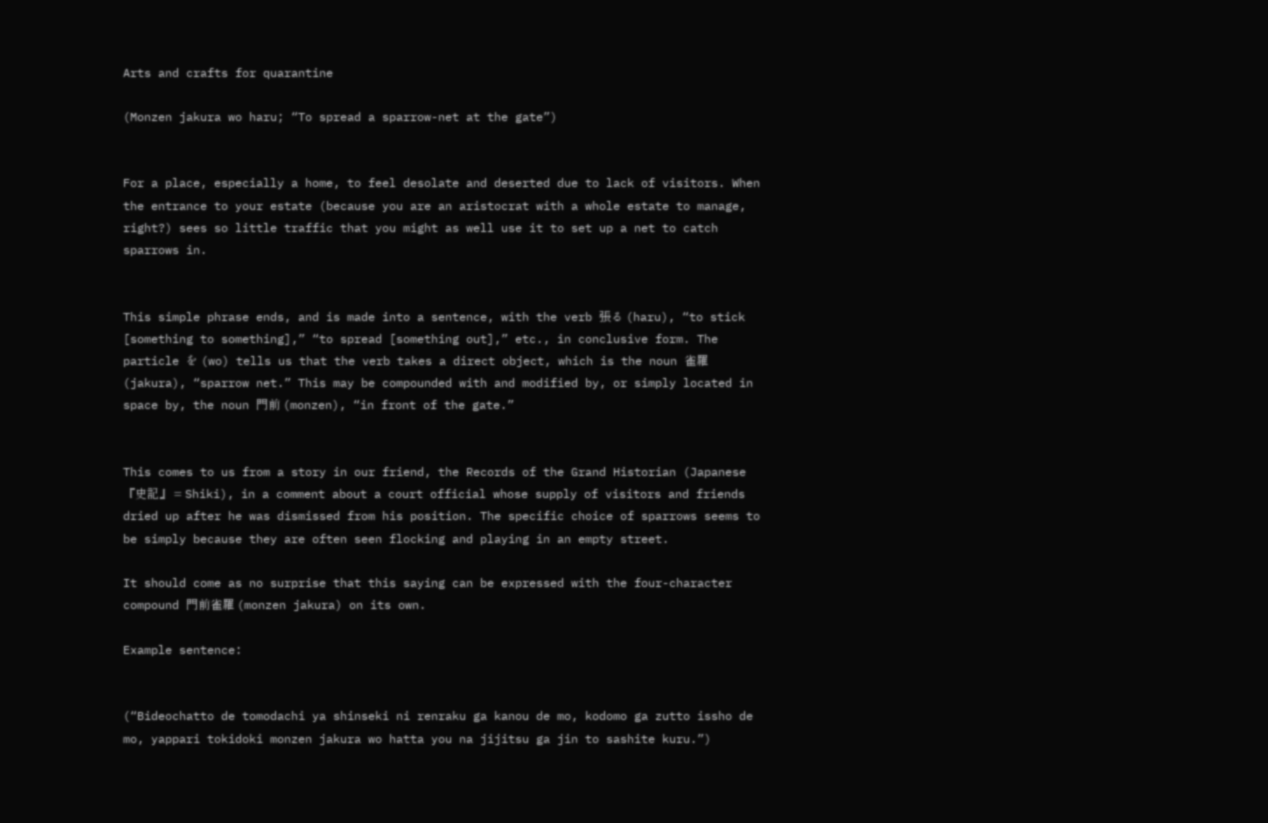Arts and crafts for quarantine

(Monzen jakura wo haru; “To spread a sparrow-net at the gate”)


For a place, especially a home, to feel desolate and deserted due to lack of visitors. When the entrance to your estate (because you are an aristocrat with a whole estate to manage, right?) sees so little traffic that you might as well use it to set up a net to catch sparrows in.


This simple phrase ends, and is made into a sentence, with the verb 張る (haru), “to stick [something to something],” “to spread [something out],” etc., in conclusive form. The particle を (wo) tells us that the verb takes a direct object, which is the noun 雀羅 (jakura), “sparrow net.” This may be compounded with and modified by, or simply located in space by, the noun 門前 (monzen), “in front of the gate.”


This comes to us from a story in our friend, the Records of the Grand Historian (Japanese 『史記』 = Shiki), in a comment about a court official whose supply of visitors and friends dried up after he was dismissed from his position. The specific choice of sparrows seems to be simply because they are often seen flocking and playing in an empty street.

It should come as no surprise that this saying can be expressed with the four-character compound 門前雀羅 (monzen jakura) on its own.

Example sentence:


(“Bideochatto de tomodachi ya shinseki ni renraku ga kanou de mo, kodomo ga zutto issho de mo, yappari tokidoki monzen jakura wo hatta you na jijitsu ga jin to sashite kuru.”)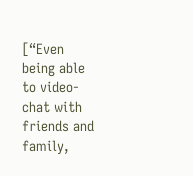[“Even being able to video-chat with friends and family,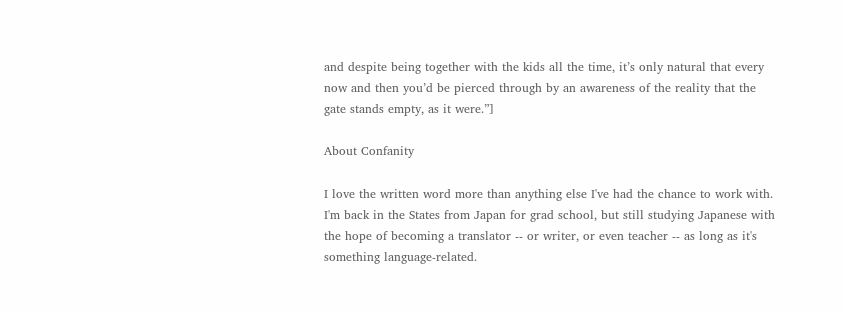and despite being together with the kids all the time, it’s only natural that every now and then you’d be pierced through by an awareness of the reality that the gate stands empty, as it were.”]

About Confanity

I love the written word more than anything else I've had the chance to work with. I'm back in the States from Japan for grad school, but still studying Japanese with the hope of becoming a translator -- or writer, or even teacher -- as long as it's something language-related.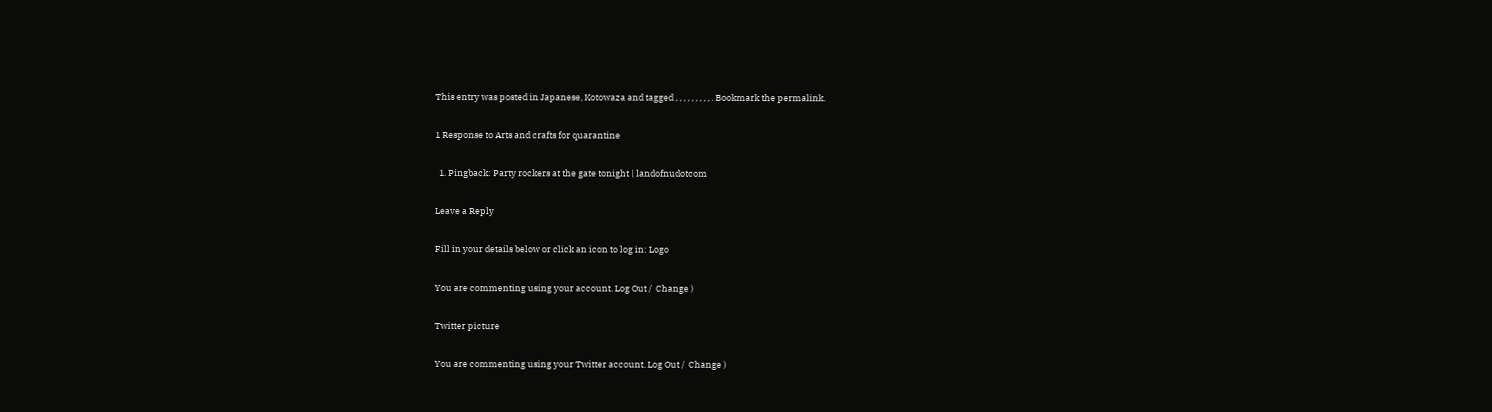This entry was posted in Japanese, Kotowaza and tagged , , , , , , , , , . Bookmark the permalink.

1 Response to Arts and crafts for quarantine

  1. Pingback: Party rockers at the gate tonight | landofnudotcom

Leave a Reply

Fill in your details below or click an icon to log in: Logo

You are commenting using your account. Log Out /  Change )

Twitter picture

You are commenting using your Twitter account. Log Out /  Change )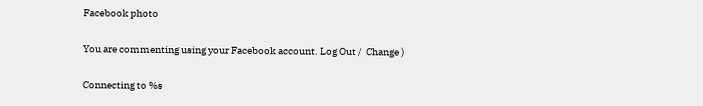Facebook photo

You are commenting using your Facebook account. Log Out /  Change )

Connecting to %s